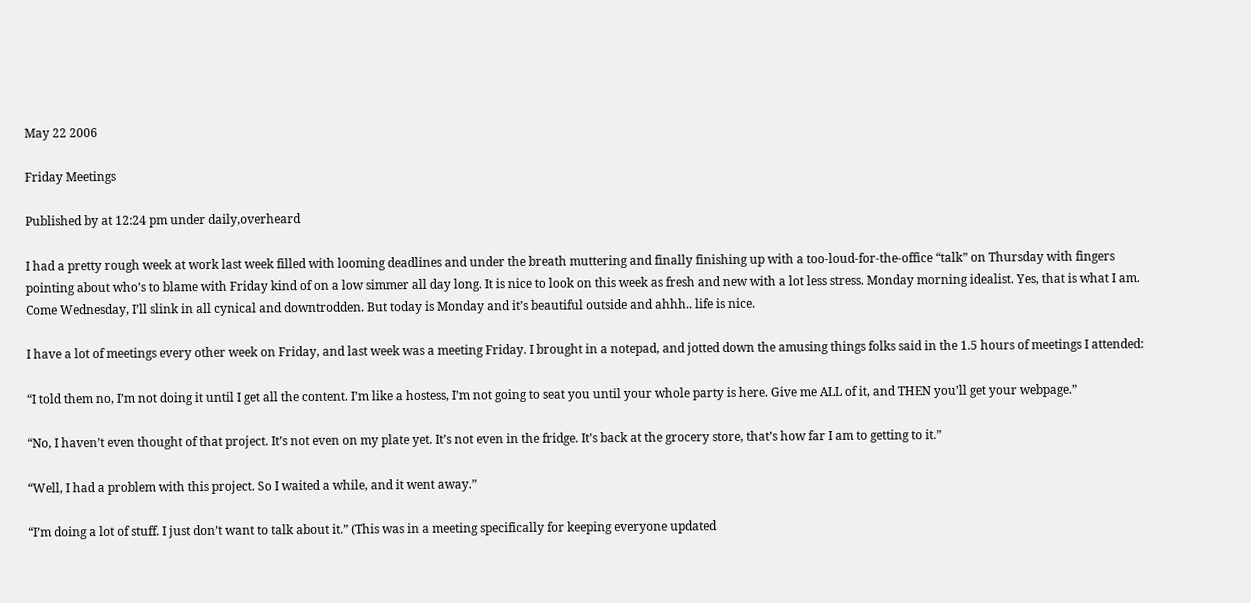May 22 2006

Friday Meetings

Published by at 12:24 pm under daily,overheard

I had a pretty rough week at work last week filled with looming deadlines and under the breath muttering and finally finishing up with a too-loud-for-the-office “talk” on Thursday with fingers pointing about who’s to blame with Friday kind of on a low simmer all day long. It is nice to look on this week as fresh and new with a lot less stress. Monday morning idealist. Yes, that is what I am. Come Wednesday, I’ll slink in all cynical and downtrodden. But today is Monday and it’s beautiful outside and ahhh.. life is nice.

I have a lot of meetings every other week on Friday, and last week was a meeting Friday. I brought in a notepad, and jotted down the amusing things folks said in the 1.5 hours of meetings I attended:

“I told them no, I’m not doing it until I get all the content. I’m like a hostess, I’m not going to seat you until your whole party is here. Give me ALL of it, and THEN you’ll get your webpage.”

“No, I haven’t even thought of that project. It’s not even on my plate yet. It’s not even in the fridge. It’s back at the grocery store, that’s how far I am to getting to it.”

“Well, I had a problem with this project. So I waited a while, and it went away.”

“I’m doing a lot of stuff. I just don’t want to talk about it.” (This was in a meeting specifically for keeping everyone updated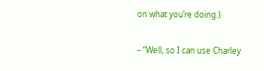on what you’re doing.)

– “Well, so I can use Charley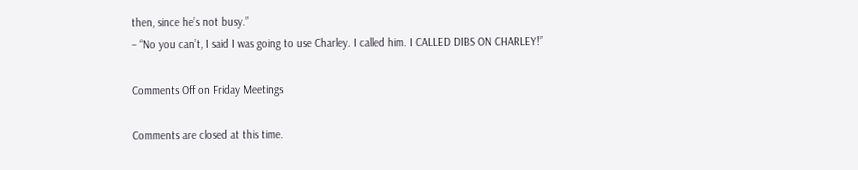then, since he’s not busy.”
– “No you can’t, I said I was going to use Charley. I called him. I CALLED DIBS ON CHARLEY!”

Comments Off on Friday Meetings

Comments are closed at this time.